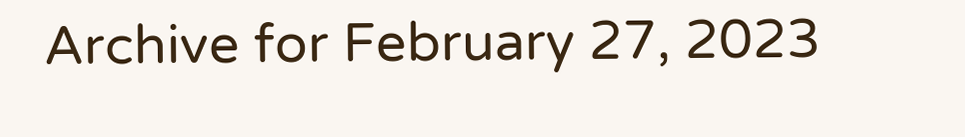Archive for February 27, 2023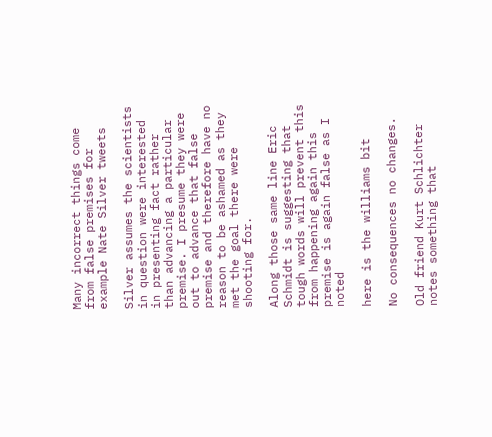Many incorrect things come from false premises for example Nate Silver tweets

Silver assumes the scientists in question were interested in presenting fact rather than advancing a particular premise. I presume they were out to advance that false premise and therefore have no reason to be ashamed as they met the goal there were shooting for.

Along those same line Eric Schmidt is suggesting that tough words will prevent this from happening again this premise is again false as I noted

here is the williams bit

No consequences no changes.

Old friend Kurt Schlichter notes something that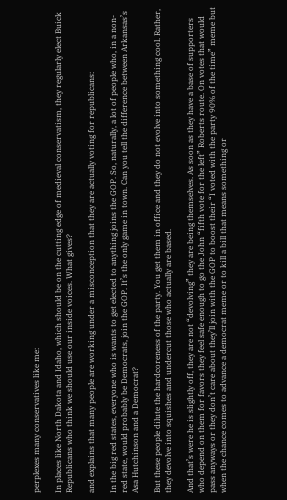perplexes many conservatives like me:

In places like North Dakota and Idaho, which should be on the cutting edge of medieval conservatism, they regularly elect Buick Republicans who think we should use our inside voices. What gives?

and explains that many people are working under a misconception that they are actually voting for republicans:

In the big red states, everyone who is wants to get elected to anything joins the GOP. So, naturally, a lot of people who, in a non-red state, would probably be Democrats, join the GOP. It’s the only game in town. Can you tell the difference between Arkansas’s Asa Hutchinson and a Democrat?

But these people dilute the hardcoreness of the party. You get them in office and they do not evolve into something cool. Rather, they devolve into squishes and undercut those who actually are based.

And that’s were he is slightly off, they are not “devolving” they are being themselves. As soon as they have a base of supporters who depend on them for favors they feel safe enough to go the John “fifth vote for the left” Roberts route. On votes that would pass anyways or they don’t care about they’ll join with the GOP to boost their “I voted with the party 90% of the time” meme but when the chance comes to advance a democrat meme or to kill a bill that means something or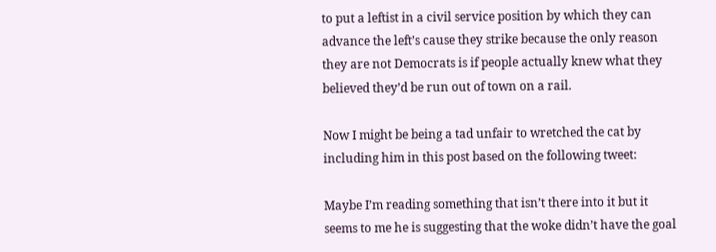to put a leftist in a civil service position by which they can advance the left’s cause they strike because the only reason they are not Democrats is if people actually knew what they believed they’d be run out of town on a rail.

Now I might be being a tad unfair to wretched the cat by including him in this post based on the following tweet:

Maybe I’m reading something that isn’t there into it but it seems to me he is suggesting that the woke didn’t have the goal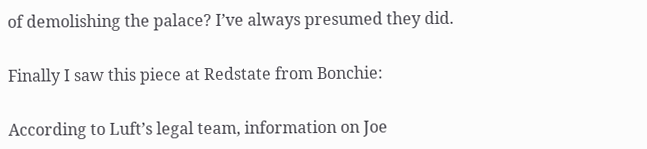of demolishing the palace? I’ve always presumed they did.

Finally I saw this piece at Redstate from Bonchie:

According to Luft’s legal team, information on Joe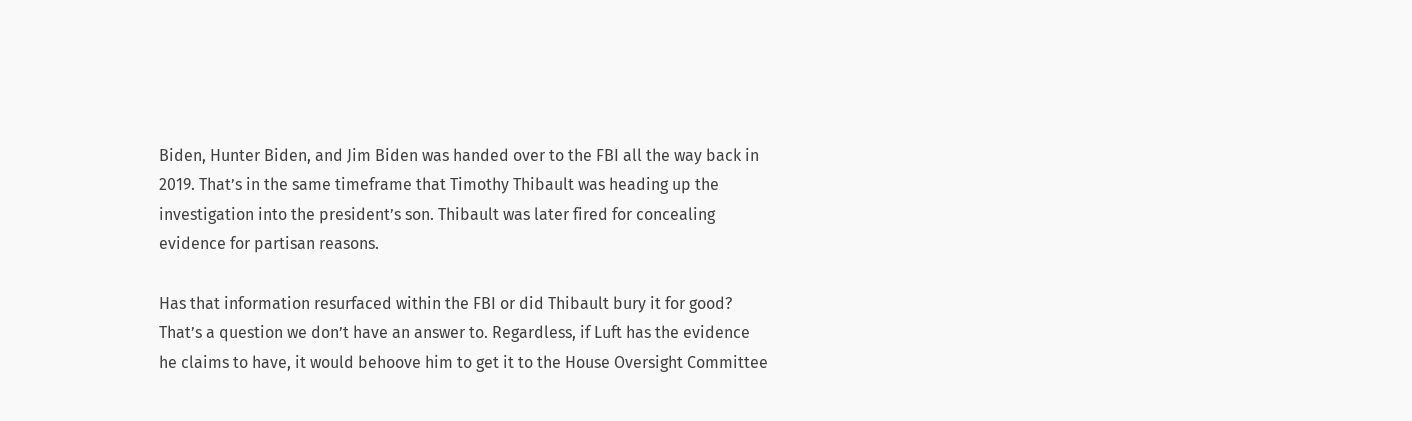Biden, Hunter Biden, and Jim Biden was handed over to the FBI all the way back in 2019. That’s in the same timeframe that Timothy Thibault was heading up the investigation into the president’s son. Thibault was later fired for concealing evidence for partisan reasons.

Has that information resurfaced within the FBI or did Thibault bury it for good? That’s a question we don’t have an answer to. Regardless, if Luft has the evidence he claims to have, it would behoove him to get it to the House Oversight Committee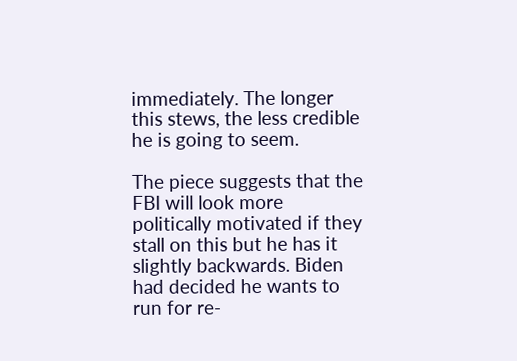immediately. The longer this stews, the less credible he is going to seem.

The piece suggests that the FBI will look more politically motivated if they stall on this but he has it slightly backwards. Biden had decided he wants to run for re-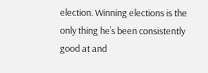election. Winning elections is the only thing he’s been consistently good at and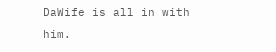DaWife is all in with him.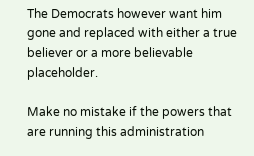The Democrats however want him gone and replaced with either a true believer or a more believable placeholder.

Make no mistake if the powers that are running this administration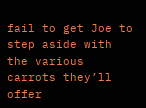fail to get Joe to step aside with the various carrots they’ll offer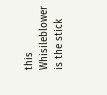this Whisileblower is the stick